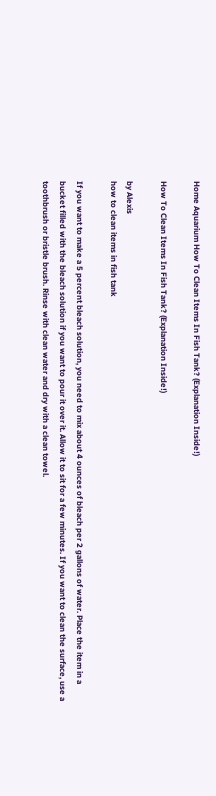Home Aquarium How To Clean Items In Fish Tank? (Explanation Inside!)

How To Clean Items In Fish Tank? (Explanation Inside!)

by Alexis
how to clean items in fish tank

If you want to make a 5 percent bleach solution, you need to mix about 4 ounces of bleach per 2 gallons of water. Place the item in a bucket filled with the bleach solution if you want to pour it over it. Allow it to sit for a few minutes. If you want to clean the surface, use a toothbrush or bristle brush. Rinse with clean water and dry with a clean towel.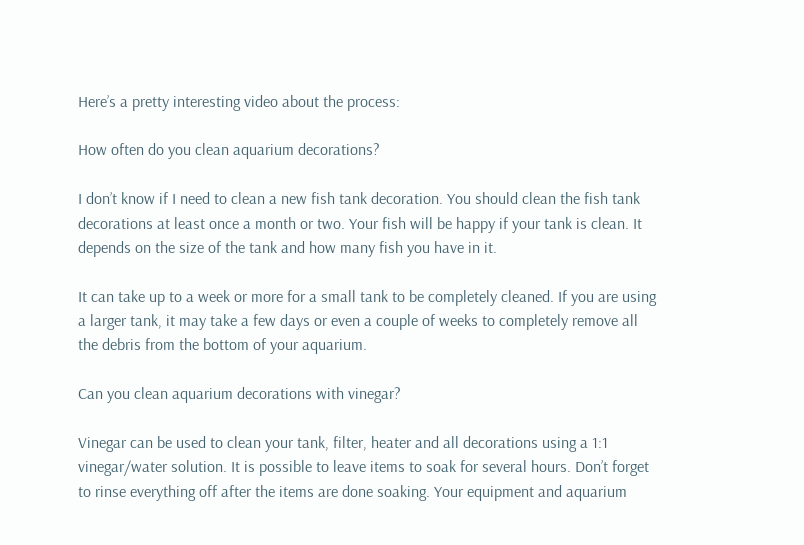Here’s a pretty interesting video about the process:

How often do you clean aquarium decorations?

I don’t know if I need to clean a new fish tank decoration. You should clean the fish tank decorations at least once a month or two. Your fish will be happy if your tank is clean. It depends on the size of the tank and how many fish you have in it.

It can take up to a week or more for a small tank to be completely cleaned. If you are using a larger tank, it may take a few days or even a couple of weeks to completely remove all the debris from the bottom of your aquarium.

Can you clean aquarium decorations with vinegar?

Vinegar can be used to clean your tank, filter, heater and all decorations using a 1:1 vinegar/water solution. It is possible to leave items to soak for several hours. Don’t forget to rinse everything off after the items are done soaking. Your equipment and aquarium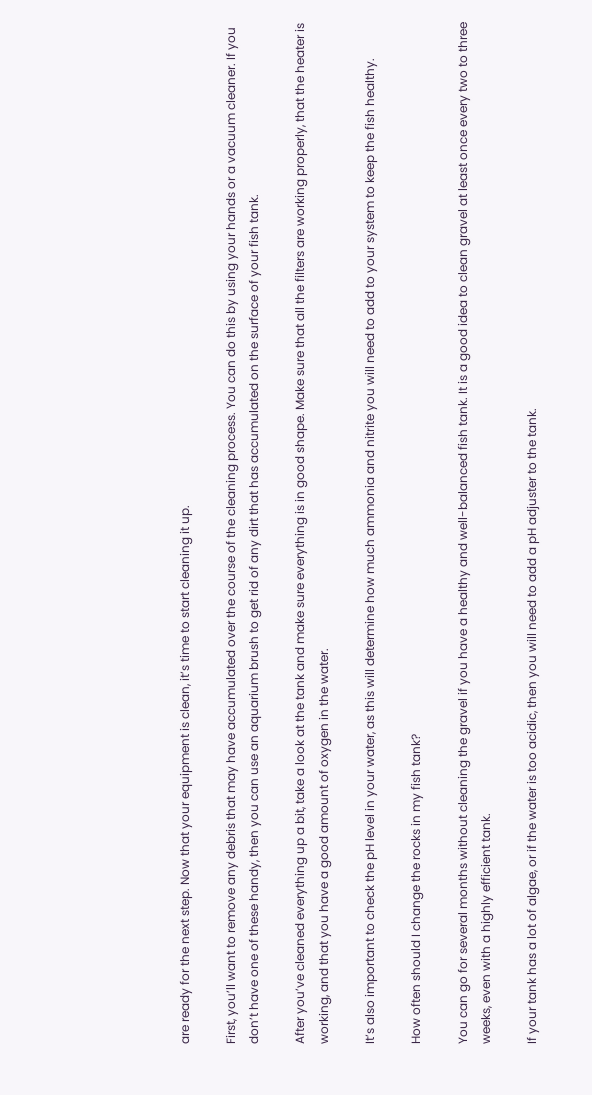are ready for the next step. Now that your equipment is clean, it’s time to start cleaning it up.

First, you’ll want to remove any debris that may have accumulated over the course of the cleaning process. You can do this by using your hands or a vacuum cleaner. If you don’t have one of these handy, then you can use an aquarium brush to get rid of any dirt that has accumulated on the surface of your fish tank.

After you’ve cleaned everything up a bit, take a look at the tank and make sure everything is in good shape. Make sure that all the filters are working properly, that the heater is working, and that you have a good amount of oxygen in the water.

It’s also important to check the pH level in your water, as this will determine how much ammonia and nitrite you will need to add to your system to keep the fish healthy.

How often should I change the rocks in my fish tank?

You can go for several months without cleaning the gravel if you have a healthy and well-balanced fish tank. It is a good idea to clean gravel at least once every two to three weeks, even with a highly efficient tank.

If your tank has a lot of algae, or if the water is too acidic, then you will need to add a pH adjuster to the tank.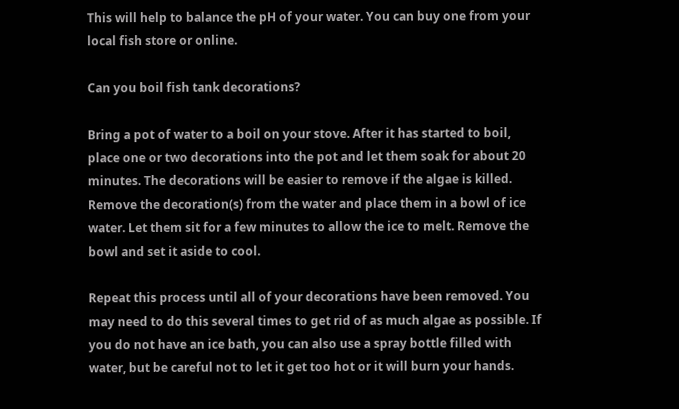This will help to balance the pH of your water. You can buy one from your local fish store or online.

Can you boil fish tank decorations?

Bring a pot of water to a boil on your stove. After it has started to boil, place one or two decorations into the pot and let them soak for about 20 minutes. The decorations will be easier to remove if the algae is killed. Remove the decoration(s) from the water and place them in a bowl of ice water. Let them sit for a few minutes to allow the ice to melt. Remove the bowl and set it aside to cool.

Repeat this process until all of your decorations have been removed. You may need to do this several times to get rid of as much algae as possible. If you do not have an ice bath, you can also use a spray bottle filled with water, but be careful not to let it get too hot or it will burn your hands.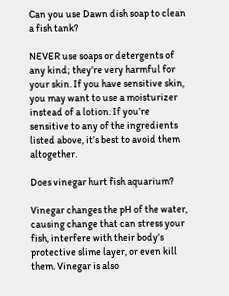Can you use Dawn dish soap to clean a fish tank?

NEVER use soaps or detergents of any kind; they’re very harmful for your skin. If you have sensitive skin, you may want to use a moisturizer instead of a lotion. If you’re sensitive to any of the ingredients listed above, it’s best to avoid them altogether.

Does vinegar hurt fish aquarium?

Vinegar changes the pH of the water, causing change that can stress your fish, interfere with their body’s protective slime layer, or even kill them. Vinegar is also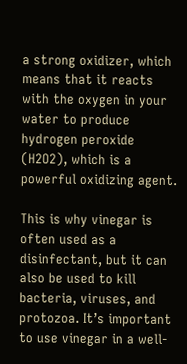a strong oxidizer, which means that it reacts with the oxygen in your water to produce hydrogen peroxide (H2O2), which is a powerful oxidizing agent.

This is why vinegar is often used as a disinfectant, but it can also be used to kill bacteria, viruses, and protozoa. It’s important to use vinegar in a well-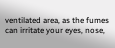ventilated area, as the fumes can irritate your eyes, nose,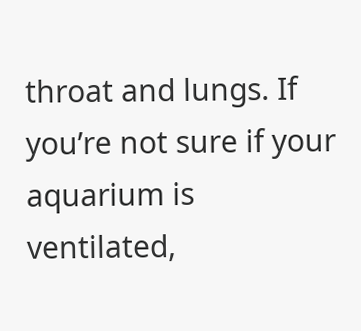throat and lungs. If you’re not sure if your aquarium is ventilated,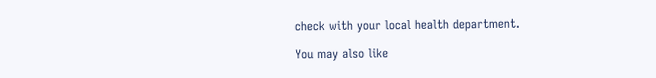check with your local health department.

You may also like